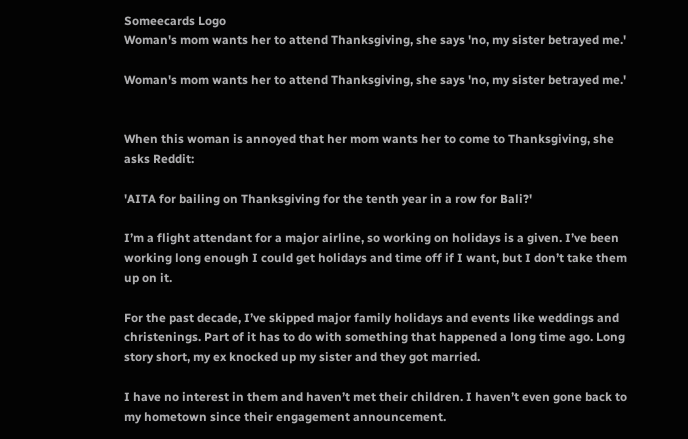Someecards Logo
Woman's mom wants her to attend Thanksgiving, she says 'no, my sister betrayed me.'

Woman's mom wants her to attend Thanksgiving, she says 'no, my sister betrayed me.'


When this woman is annoyed that her mom wants her to come to Thanksgiving, she asks Reddit:

'AITA for bailing on Thanksgiving for the tenth year in a row for Bali?'

I’m a flight attendant for a major airline, so working on holidays is a given. I’ve been working long enough I could get holidays and time off if I want, but I don’t take them up on it.

For the past decade, I’ve skipped major family holidays and events like weddings and christenings. Part of it has to do with something that happened a long time ago. Long story short, my ex knocked up my sister and they got married.

I have no interest in them and haven’t met their children. I haven’t even gone back to my hometown since their engagement announcement.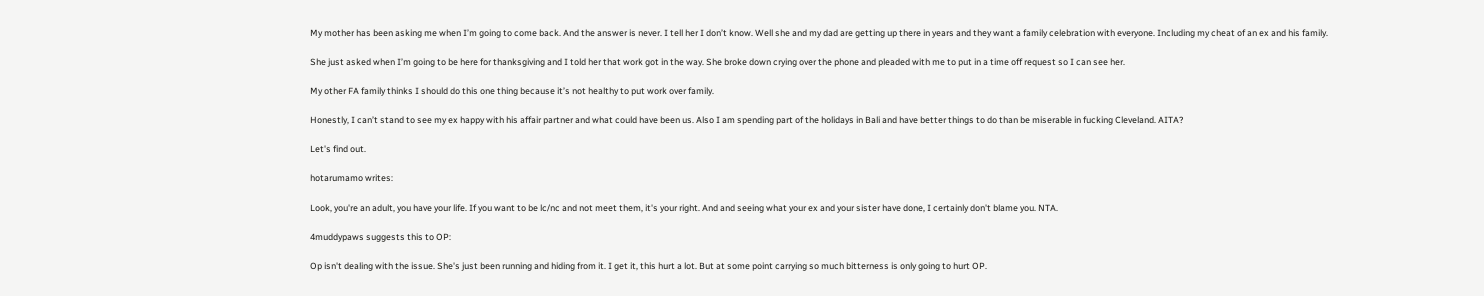My mother has been asking me when I’m going to come back. And the answer is never. I tell her I don’t know. Well she and my dad are getting up there in years and they want a family celebration with everyone. Including my cheat of an ex and his family.

She just asked when I’m going to be here for thanksgiving and I told her that work got in the way. She broke down crying over the phone and pleaded with me to put in a time off request so I can see her.

My other FA family thinks I should do this one thing because it’s not healthy to put work over family.

Honestly, I can’t stand to see my ex happy with his affair partner and what could have been us. Also I am spending part of the holidays in Bali and have better things to do than be miserable in fucking Cleveland. AITA?

Let's find out.

hotarumamo writes:

Look, you're an adult, you have your life. If you want to be lc/nc and not meet them, it's your right. And and seeing what your ex and your sister have done, I certainly don't blame you. NTA.

4muddypaws suggests this to OP:

Op isn't dealing with the issue. She's just been running and hiding from it. I get it, this hurt a lot. But at some point carrying so much bitterness is only going to hurt OP.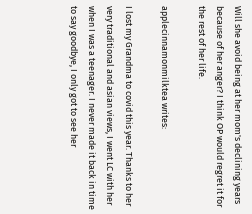Will she avoid being at her mom's declining years because of her anger? I think OP would regret it for the rest of her life.

applecinnamonmilktea writes:

I lost my Grandma to covid this year. Thanks to her very traditional and asian views, I went LC with her when I was a teenager. I never made it back in time to say goodbye, I only got to see her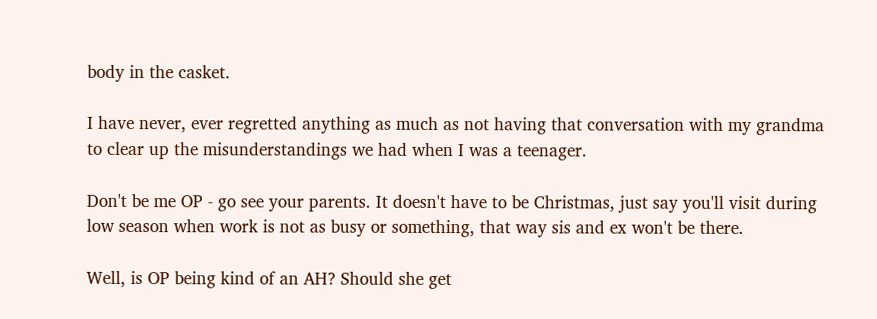body in the casket.

I have never, ever regretted anything as much as not having that conversation with my grandma to clear up the misunderstandings we had when I was a teenager.

Don't be me OP - go see your parents. It doesn't have to be Christmas, just say you'll visit during low season when work is not as busy or something, that way sis and ex won't be there.

Well, is OP being kind of an AH? Should she get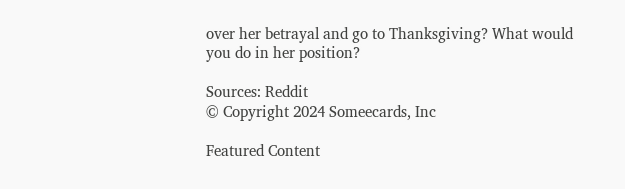over her betrayal and go to Thanksgiving? What would you do in her position?

Sources: Reddit
© Copyright 2024 Someecards, Inc

Featured Content